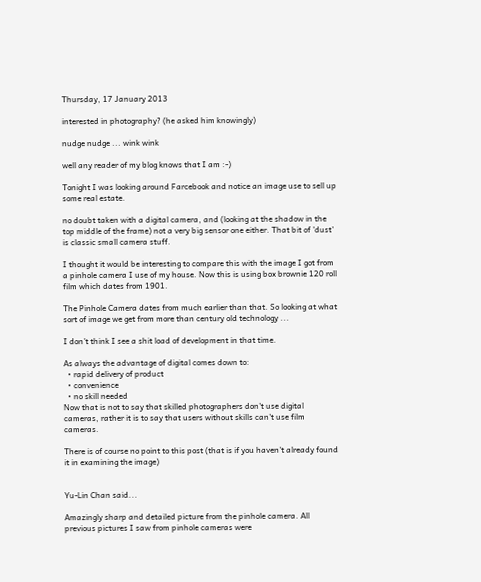Thursday, 17 January 2013

interested in photography? (he asked him knowingly)

nudge nudge ... wink wink

well any reader of my blog knows that I am :-)

Tonight I was looking around Farcebook and notice an image use to sell up some real estate.

no doubt taken with a digital camera, and (looking at the shadow in the top middle of the frame) not a very big sensor one either. That bit of 'dust' is classic small camera stuff.

I thought it would be interesting to compare this with the image I got from a pinhole camera I use of my house. Now this is using box brownie 120 roll film which dates from 1901.

The Pinhole Camera dates from much earlier than that. So looking at what sort of image we get from more than century old technology ...

I don't think I see a shit load of development in that time.

As always the advantage of digital comes down to:
  • rapid delivery of product
  • convenience
  • no skill needed
Now that is not to say that skilled photographers don't use digital cameras, rather it is to say that users without skills can't use film cameras.

There is of course no point to this post (that is if you haven't already found it in examining the image)


Yu-Lin Chan said...

Amazingly sharp and detailed picture from the pinhole camera. All previous pictures I saw from pinhole cameras were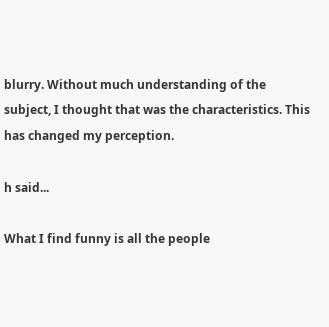blurry. Without much understanding of the subject, I thought that was the characteristics. This has changed my perception.

h said...

What I find funny is all the people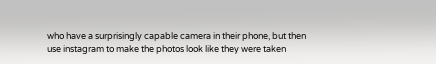who have a surprisingly capable camera in their phone, but then use instagram to make the photos look like they were taken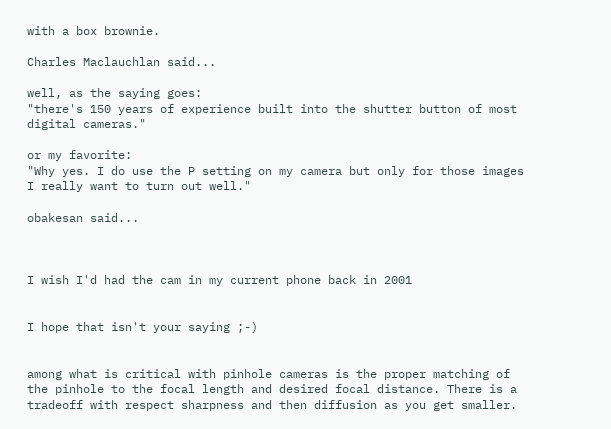with a box brownie.

Charles Maclauchlan said...

well, as the saying goes:
"there's 150 years of experience built into the shutter button of most digital cameras."

or my favorite:
"Why yes. I do use the P setting on my camera but only for those images I really want to turn out well."

obakesan said...



I wish I'd had the cam in my current phone back in 2001


I hope that isn't your saying ;-)


among what is critical with pinhole cameras is the proper matching of the pinhole to the focal length and desired focal distance. There is a tradeoff with respect sharpness and then diffusion as you get smaller.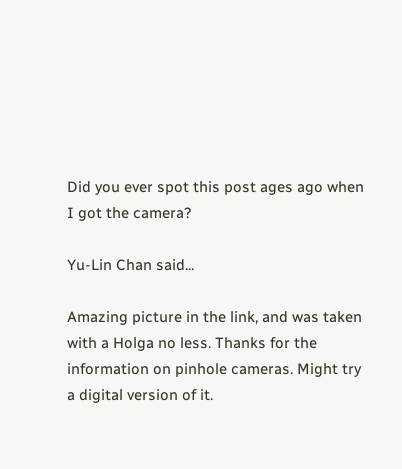Did you ever spot this post ages ago when I got the camera?

Yu-Lin Chan said...

Amazing picture in the link, and was taken with a Holga no less. Thanks for the information on pinhole cameras. Might try a digital version of it.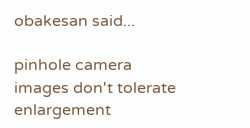obakesan said...

pinhole camera images don't tolerate enlargement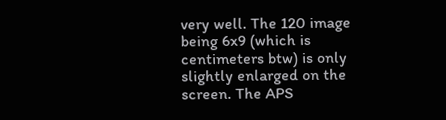very well. The 120 image being 6x9 (which is centimeters btw) is only slightly enlarged on the screen. The APS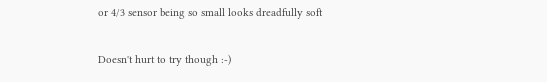or 4/3 sensor being so small looks dreadfully soft

Doesn't hurt to try though :-)